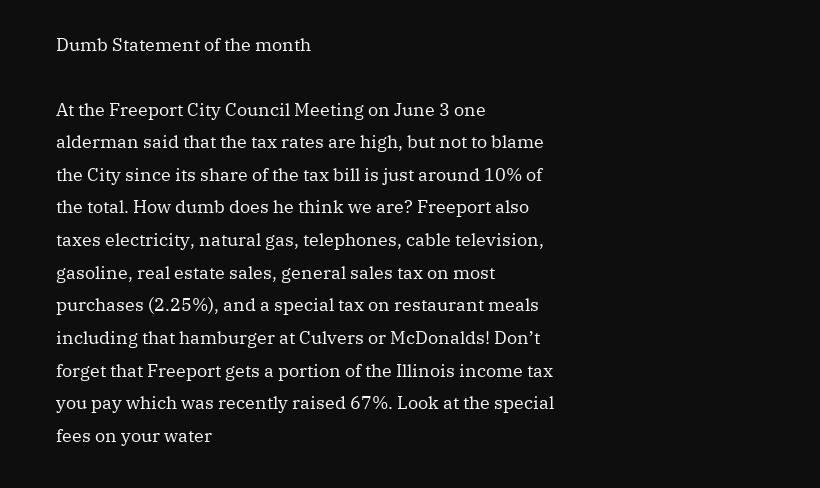Dumb Statement of the month

At the Freeport City Council Meeting on June 3 one alderman said that the tax rates are high, but not to blame the City since its share of the tax bill is just around 10% of the total. How dumb does he think we are? Freeport also taxes electricity, natural gas, telephones, cable television, gasoline, real estate sales, general sales tax on most purchases (2.25%), and a special tax on restaurant meals including that hamburger at Culvers or McDonalds! Don’t forget that Freeport gets a portion of the Illinois income tax you pay which was recently raised 67%. Look at the special fees on your water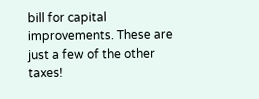bill for capital improvements. These are just a few of the other taxes!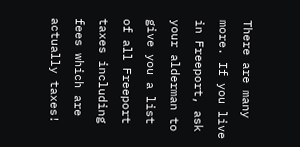There are many more. If you live in Freeport, ask your alderman to give you a list of all Freeport taxes including fees which are actually taxes!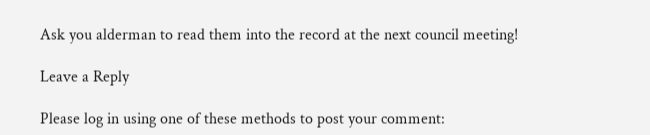Ask you alderman to read them into the record at the next council meeting!

Leave a Reply

Please log in using one of these methods to post your comment: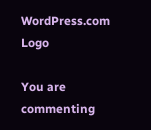WordPress.com Logo

You are commenting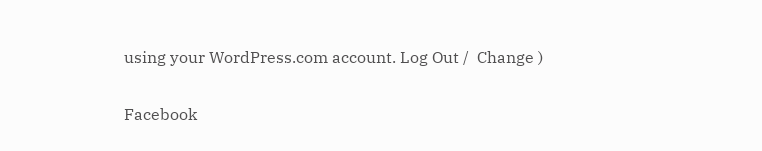using your WordPress.com account. Log Out /  Change )

Facebook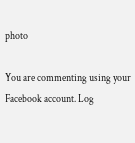photo

You are commenting using your Facebook account. Log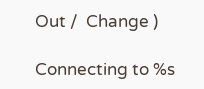Out /  Change )

Connecting to %s